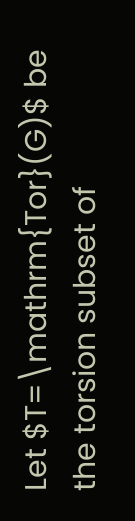Let $T=\mathrm{Tor}(G)$ be the torsion subset of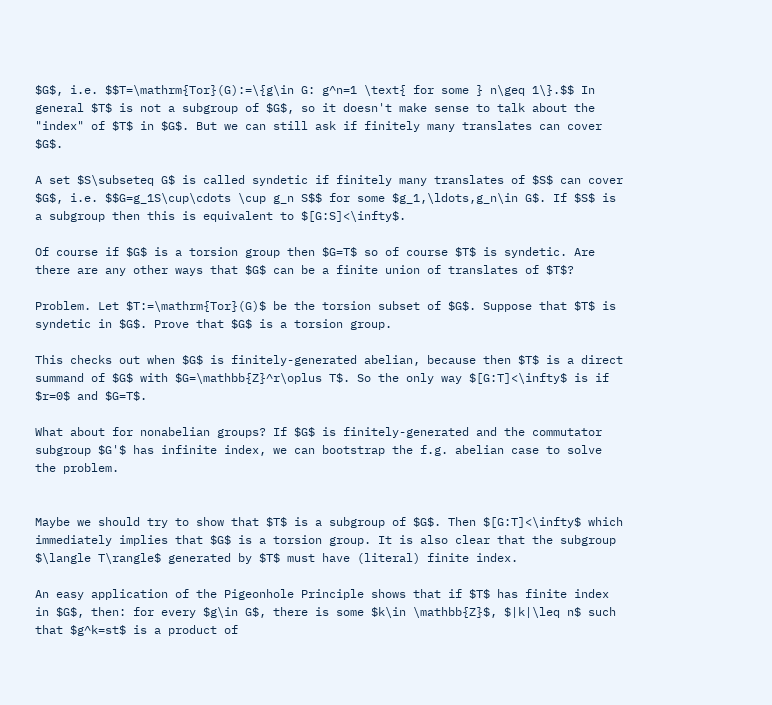$G$, i.e. $$T=\mathrm{Tor}(G):=\{g\in G: g^n=1 \text{ for some } n\geq 1\}.$$ In general $T$ is not a subgroup of $G$, so it doesn't make sense to talk about the "index" of $T$ in $G$. But we can still ask if finitely many translates can cover $G$.

A set $S\subseteq G$ is called syndetic if finitely many translates of $S$ can cover $G$, i.e. $$G=g_1S\cup\cdots \cup g_n S$$ for some $g_1,\ldots,g_n\in G$. If $S$ is a subgroup then this is equivalent to $[G:S]<\infty$.

Of course if $G$ is a torsion group then $G=T$ so of course $T$ is syndetic. Are there are any other ways that $G$ can be a finite union of translates of $T$?

Problem. Let $T:=\mathrm{Tor}(G)$ be the torsion subset of $G$. Suppose that $T$ is syndetic in $G$. Prove that $G$ is a torsion group.

This checks out when $G$ is finitely-generated abelian, because then $T$ is a direct summand of $G$ with $G=\mathbb{Z}^r\oplus T$. So the only way $[G:T]<\infty$ is if $r=0$ and $G=T$.

What about for nonabelian groups? If $G$ is finitely-generated and the commutator subgroup $G'$ has infinite index, we can bootstrap the f.g. abelian case to solve the problem.


Maybe we should try to show that $T$ is a subgroup of $G$. Then $[G:T]<\infty$ which immediately implies that $G$ is a torsion group. It is also clear that the subgroup $\langle T\rangle$ generated by $T$ must have (literal) finite index.

An easy application of the Pigeonhole Principle shows that if $T$ has finite index in $G$, then: for every $g\in G$, there is some $k\in \mathbb{Z}$, $|k|\leq n$ such that $g^k=st$ is a product of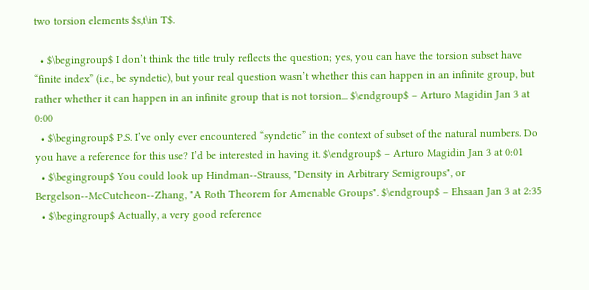two torsion elements $s,t\in T$.

  • $\begingroup$ I don’t think the title truly reflects the question; yes, you can have the torsion subset have “finite index” (i.e., be syndetic), but your real question wasn’t whether this can happen in an infinite group, but rather whether it can happen in an infinite group that is not torsion... $\endgroup$ – Arturo Magidin Jan 3 at 0:00
  • $\begingroup$ P.S. I’ve only ever encountered “syndetic” in the context of subset of the natural numbers. Do you have a reference for this use? I’d be interested in having it. $\endgroup$ – Arturo Magidin Jan 3 at 0:01
  • $\begingroup$ You could look up Hindman--Strauss, "Density in Arbitrary Semigroups", or Bergelson--McCutcheon--Zhang, "A Roth Theorem for Amenable Groups". $\endgroup$ – Ehsaan Jan 3 at 2:35
  • $\begingroup$ Actually, a very good reference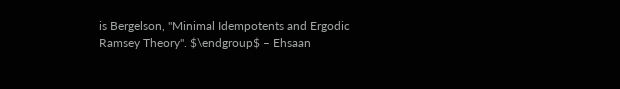is Bergelson, "Minimal Idempotents and Ergodic Ramsey Theory". $\endgroup$ – Ehsaan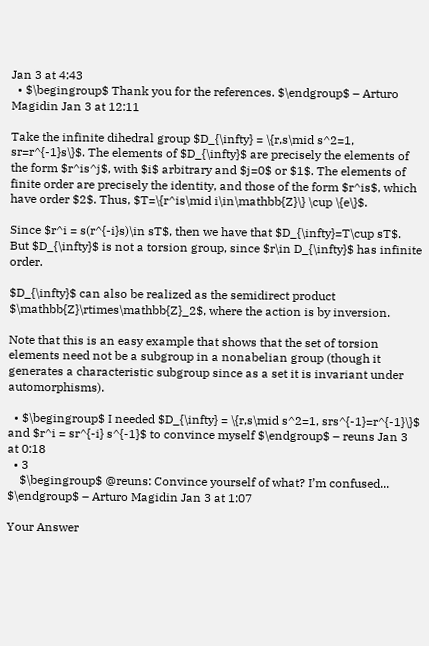Jan 3 at 4:43
  • $\begingroup$ Thank you for the references. $\endgroup$ – Arturo Magidin Jan 3 at 12:11

Take the infinite dihedral group $D_{\infty} = \{r,s\mid s^2=1, sr=r^{-1}s\}$. The elements of $D_{\infty}$ are precisely the elements of the form $r^is^j$, with $i$ arbitrary and $j=0$ or $1$. The elements of finite order are precisely the identity, and those of the form $r^is$, which have order $2$. Thus, $T=\{r^is\mid i\in\mathbb{Z}\} \cup \{e\}$.

Since $r^i = s(r^{-i}s)\in sT$, then we have that $D_{\infty}=T\cup sT$. But $D_{\infty}$ is not a torsion group, since $r\in D_{\infty}$ has infinite order.

$D_{\infty}$ can also be realized as the semidirect product $\mathbb{Z}\rtimes\mathbb{Z}_2$, where the action is by inversion.

Note that this is an easy example that shows that the set of torsion elements need not be a subgroup in a nonabelian group (though it generates a characteristic subgroup since as a set it is invariant under automorphisms).

  • $\begingroup$ I needed $D_{\infty} = \{r,s\mid s^2=1, srs^{-1}=r^{-1}\}$ and $r^i = sr^{-i} s^{-1}$ to convince myself $\endgroup$ – reuns Jan 3 at 0:18
  • 3
    $\begingroup$ @reuns: Convince yourself of what? I’m confused... $\endgroup$ – Arturo Magidin Jan 3 at 1:07

Your Answer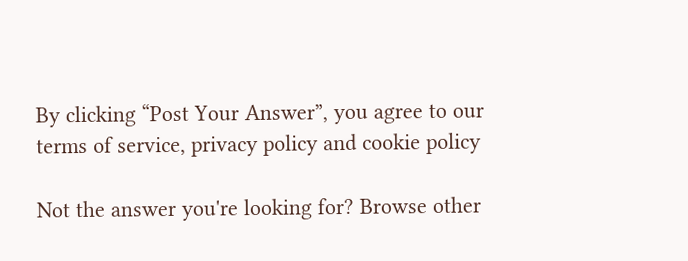By clicking “Post Your Answer”, you agree to our terms of service, privacy policy and cookie policy

Not the answer you're looking for? Browse other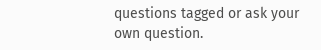questions tagged or ask your own question.